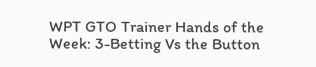WPT GTO Trainer Hands of the Week: 3-Betting Vs the Button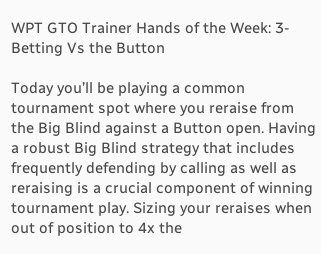WPT GTO Trainer Hands of the Week: 3-Betting Vs the Button

Today you’ll be playing a common tournament spot where you reraise from the Big Blind against a Button open. Having a robust Big Blind strategy that includes frequently defending by calling as well as reraising is a crucial component of winning tournament play. Sizing your reraises when out of position to 4x the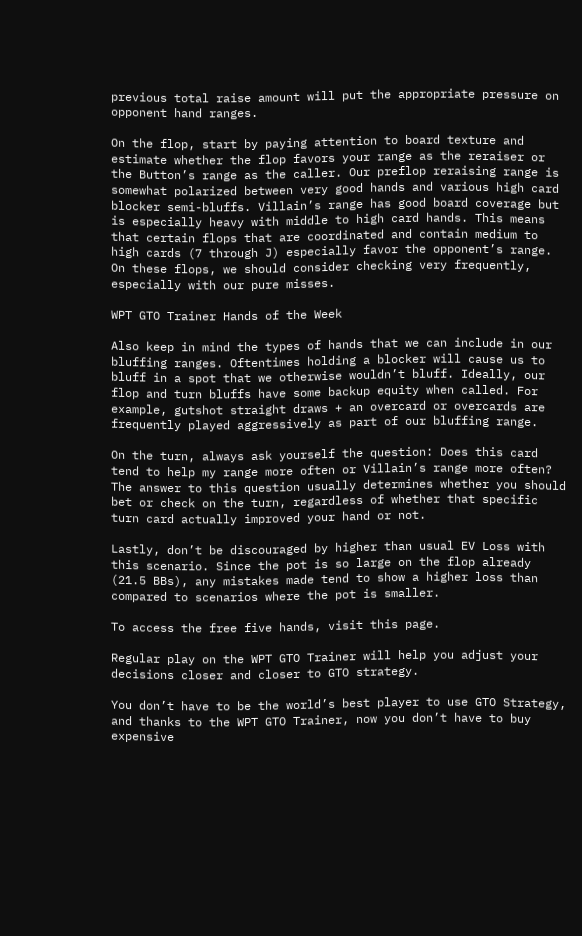previous total raise amount will put the appropriate pressure on opponent hand ranges.

On the flop, start by paying attention to board texture and estimate whether the flop favors your range as the reraiser or the Button’s range as the caller. Our preflop reraising range is somewhat polarized between very good hands and various high card blocker semi-bluffs. Villain’s range has good board coverage but is especially heavy with middle to high card hands. This means that certain flops that are coordinated and contain medium to high cards (7 through J) especially favor the opponent’s range. On these flops, we should consider checking very frequently, especially with our pure misses.

WPT GTO Trainer Hands of the Week

Also keep in mind the types of hands that we can include in our bluffing ranges. Oftentimes holding a blocker will cause us to bluff in a spot that we otherwise wouldn’t bluff. Ideally, our flop and turn bluffs have some backup equity when called. For example, gutshot straight draws + an overcard or overcards are frequently played aggressively as part of our bluffing range.

On the turn, always ask yourself the question: Does this card tend to help my range more often or Villain’s range more often? The answer to this question usually determines whether you should bet or check on the turn, regardless of whether that specific turn card actually improved your hand or not.

Lastly, don’t be discouraged by higher than usual EV Loss with this scenario. Since the pot is so large on the flop already (21.5 BBs), any mistakes made tend to show a higher loss than compared to scenarios where the pot is smaller.

To access the free five hands, visit this page.

Regular play on the WPT GTO Trainer will help you adjust your decisions closer and closer to GTO strategy.

You don’t have to be the world’s best player to use GTO Strategy, and thanks to the WPT GTO Trainer, now you don’t have to buy expensive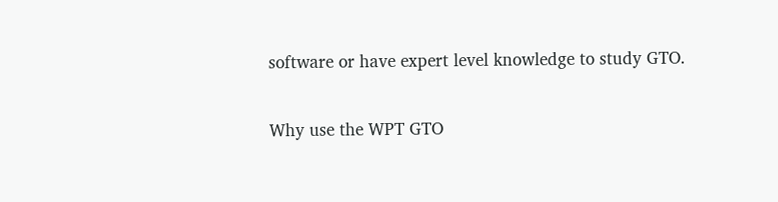software or have expert level knowledge to study GTO.

Why use the WPT GTO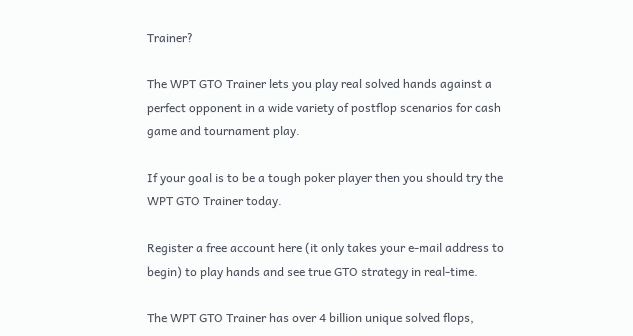Trainer?

The WPT GTO Trainer lets you play real solved hands against a perfect opponent in a wide variety of postflop scenarios for cash game and tournament play.

If your goal is to be a tough poker player then you should try the WPT GTO Trainer today.

Register a free account here (it only takes your e-mail address to begin) to play hands and see true GTO strategy in real-time.

The WPT GTO Trainer has over 4 billion unique solved flops,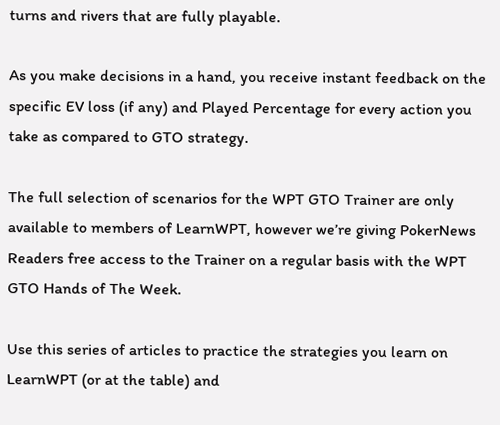turns and rivers that are fully playable.

As you make decisions in a hand, you receive instant feedback on the specific EV loss (if any) and Played Percentage for every action you take as compared to GTO strategy.

The full selection of scenarios for the WPT GTO Trainer are only available to members of LearnWPT, however we’re giving PokerNews Readers free access to the Trainer on a regular basis with the WPT GTO Hands of The Week.

Use this series of articles to practice the strategies you learn on LearnWPT (or at the table) and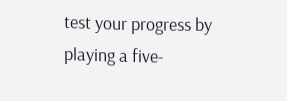test your progress by playing a five-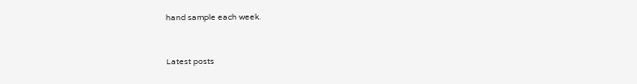hand sample each week.


Latest posts